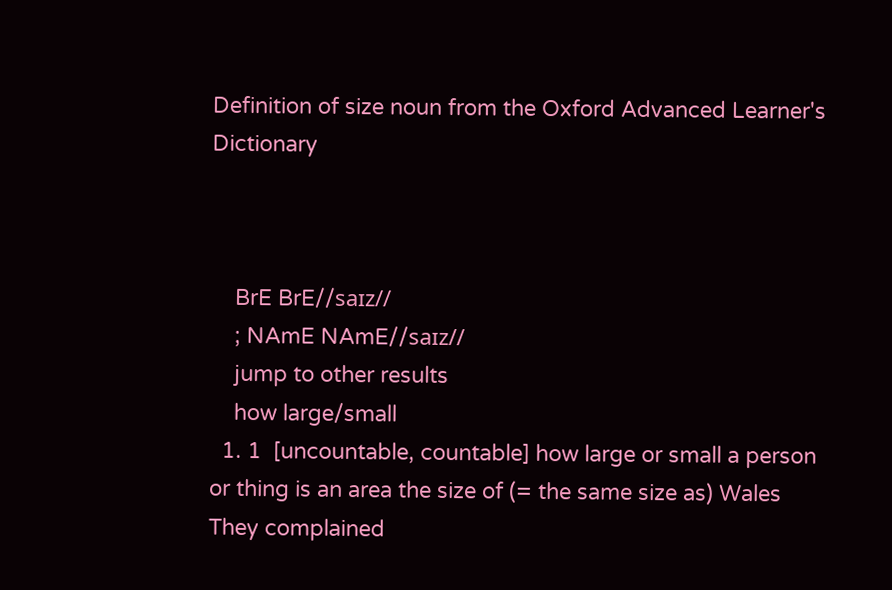Definition of size noun from the Oxford Advanced Learner's Dictionary



    BrE BrE//saɪz//
    ; NAmE NAmE//saɪz//
    jump to other results
    how large/small
  1. 1  [uncountable, countable] how large or small a person or thing is an area the size of (= the same size as) Wales They complained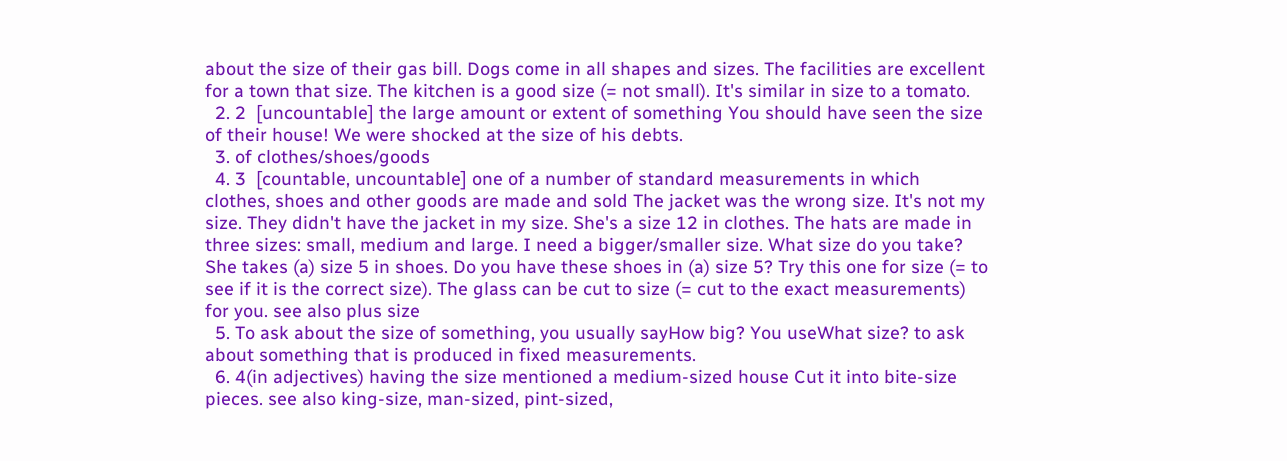about the size of their gas bill. Dogs come in all shapes and sizes. The facilities are excellent for a town that size. The kitchen is a good size (= not small). It's similar in size to a tomato.
  2. 2  [uncountable] the large amount or extent of something You should have seen the size of their house! We were shocked at the size of his debts.
  3. of clothes/shoes/goods
  4. 3  [countable, uncountable] one of a number of standard measurements in which clothes, shoes and other goods are made and sold The jacket was the wrong size. It's not my size. They didn't have the jacket in my size. She's a size 12 in clothes. The hats are made in three sizes: small, medium and large. I need a bigger/smaller size. What size do you take? She takes (a) size 5 in shoes. Do you have these shoes in (a) size 5? Try this one for size (= to see if it is the correct size). The glass can be cut to size (= cut to the exact measurements) for you. see also plus size
  5. To ask about the size of something, you usually sayHow big? You useWhat size? to ask about something that is produced in fixed measurements.
  6. 4(in adjectives) having the size mentioned a medium-sized house Cut it into bite-size pieces. see also king-size, man-sized, pint-sized,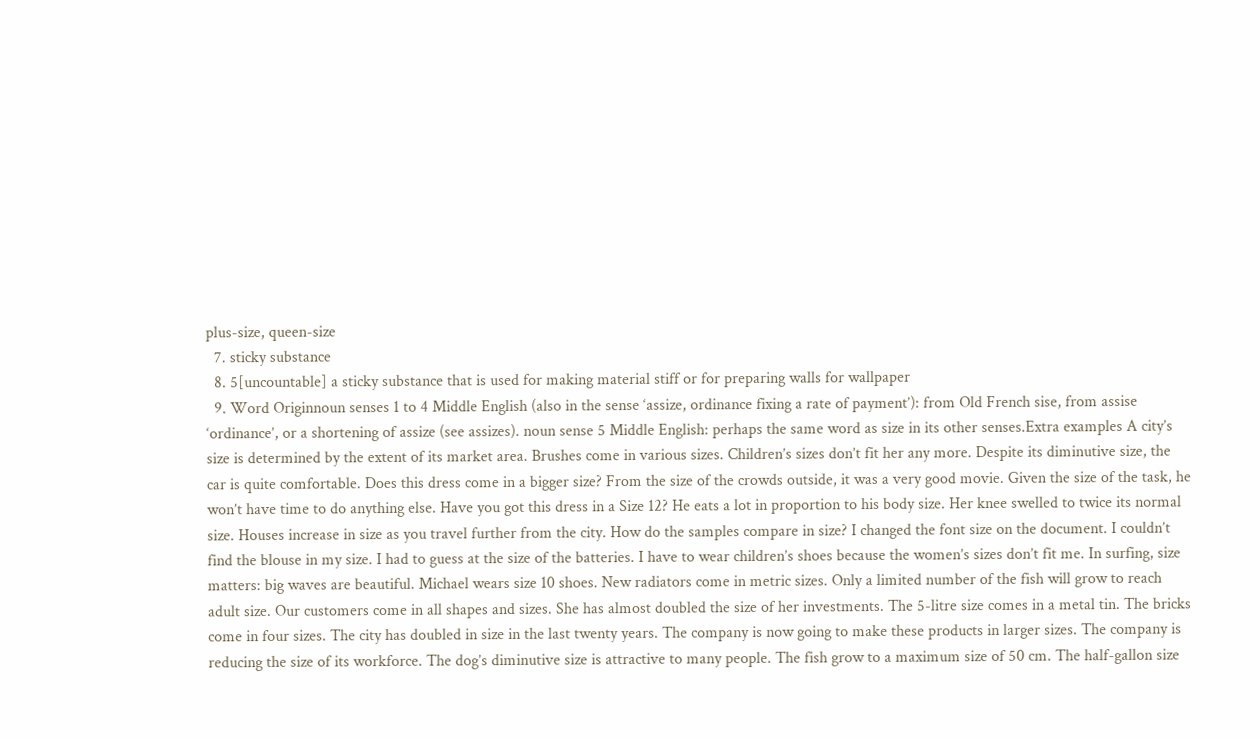plus-size, queen-size
  7. sticky substance
  8. 5[uncountable] a sticky substance that is used for making material stiff or for preparing walls for wallpaper
  9. Word Originnoun senses 1 to 4 Middle English (also in the sense ‘assize, ordinance fixing a rate of payment’): from Old French sise, from assise ‘ordinance’, or a shortening of assize (see assizes). noun sense 5 Middle English: perhaps the same word as size in its other senses.Extra examples A city’s size is determined by the extent of its market area. Brushes come in various sizes. Children’s sizes don’t fit her any more. Despite its diminutive size, the car is quite comfortable. Does this dress come in a bigger size? From the size of the crowds outside, it was a very good movie. Given the size of the task, he won’t have time to do anything else. Have you got this dress in a Size 12? He eats a lot in proportion to his body size. Her knee swelled to twice its normal size. Houses increase in size as you travel further from the city. How do the samples compare in size? I changed the font size on the document. I couldn’t find the blouse in my size. I had to guess at the size of the batteries. I have to wear children’s shoes because the women’s sizes don’t fit me. In surfing, size matters: big waves are beautiful. Michael wears size 10 shoes. New radiators come in metric sizes. Only a limited number of the fish will grow to reach adult size. Our customers come in all shapes and sizes. She has almost doubled the size of her investments. The 5-litre size comes in a metal tin. The bricks come in four sizes. The city has doubled in size in the last twenty years. The company is now going to make these products in larger sizes. The company is reducing the size of its workforce. The dog’s diminutive size is attractive to many people. The fish grow to a maximum size of 50 cm. The half-gallon size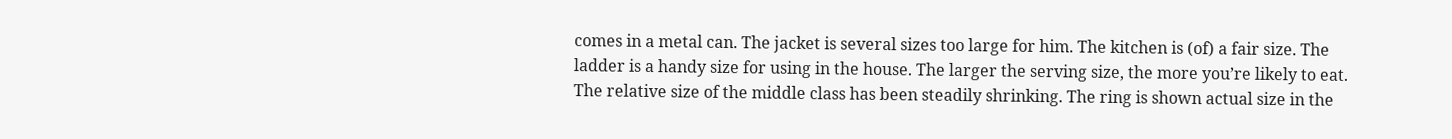comes in a metal can. The jacket is several sizes too large for him. The kitchen is (of) a fair size. The ladder is a handy size for using in the house. The larger the serving size, the more you’re likely to eat. The relative size of the middle class has been steadily shrinking. The ring is shown actual size in the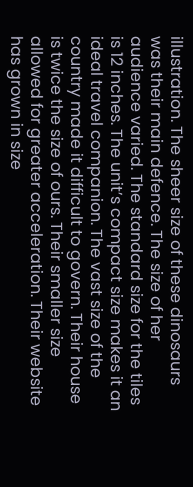illustration. The sheer size of these dinosaurs was their main defence. The size of her audience varied. The standard size for the tiles is 12 inches. The unit’s compact size makes it an ideal travel companion. The vast size of the country made it difficult to govern. Their house is twice the size of ours. Their smaller size allowed for greater acceleration. Their website has grown in size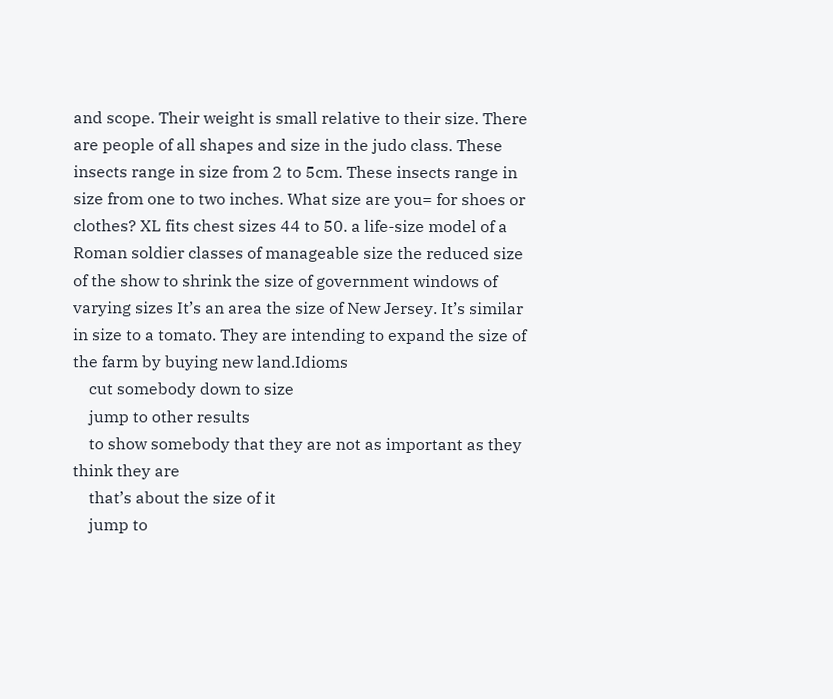and scope. Their weight is small relative to their size. There are people of all shapes and size in the judo class. These insects range in size from 2 to 5cm. These insects range in size from one to two inches. What size are you= for shoes or clothes? XL fits chest sizes 44 to 50. a life-size model of a Roman soldier classes of manageable size the reduced size of the show to shrink the size of government windows of varying sizes It’s an area the size of New Jersey. It’s similar in size to a tomato. They are intending to expand the size of the farm by buying new land.Idioms
    cut somebody down to size
    jump to other results
    to show somebody that they are not as important as they think they are
    that’s about the size of it
    jump to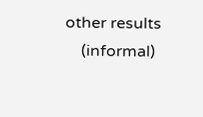other results
    (informal)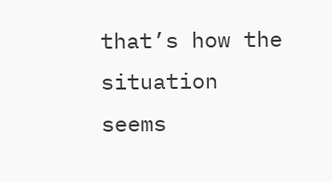that’s how the situation seems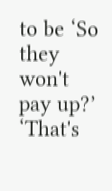to be ‘So they won't pay up?’ ‘That's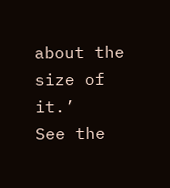about the size of it.’
See the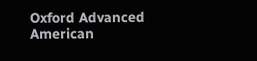Oxford Advanced American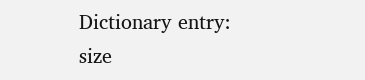Dictionary entry: size